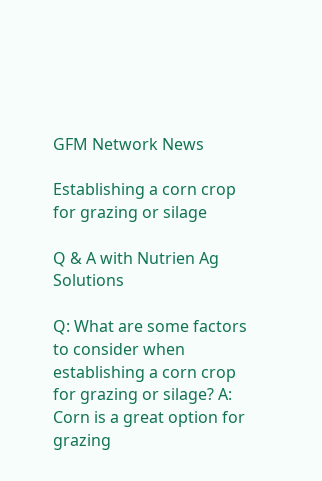GFM Network News

Establishing a corn crop for grazing or silage

Q & A with Nutrien Ag Solutions

Q: What are some factors to consider when establishing a corn crop for grazing or silage? A: Corn is a great option for grazing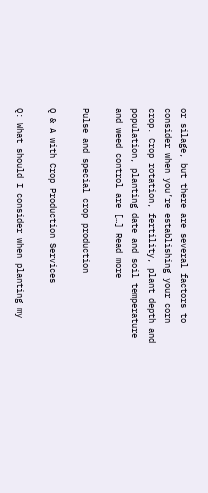or silage, but there are several factors to consider when you’re establishing your corn crop. Crop rotation, fertility, plant depth and population, planting date and soil temperature and weed control are […] Read more

Pulse and special crop production

Q & A with Crop Production Services

Q: What should I consider when planting my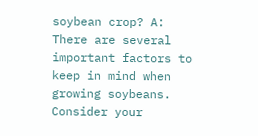soybean crop? A: There are several important factors to keep in mind when growing soybeans. Consider your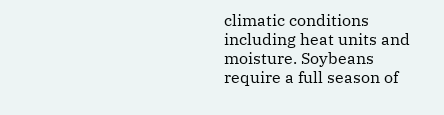climatic conditions including heat units and moisture. Soybeans require a full season of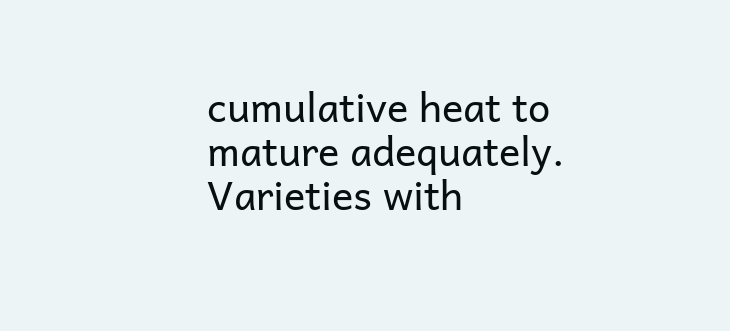cumulative heat to mature adequately. Varieties with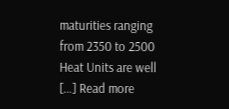maturities ranging from 2350 to 2500 Heat Units are well […] Read more